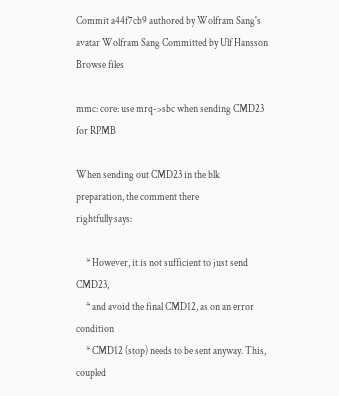Commit a44f7cb9 authored by Wolfram Sang's avatar Wolfram Sang Committed by Ulf Hansson
Browse files

mmc: core: use mrq->sbc when sending CMD23 for RPMB

When sending out CMD23 in the blk preparation, the comment there
rightfully says:

     * However, it is not sufficient to just send CMD23,
     * and avoid the final CMD12, as on an error condition
     * CMD12 (stop) needs to be sent anyway. This, coupled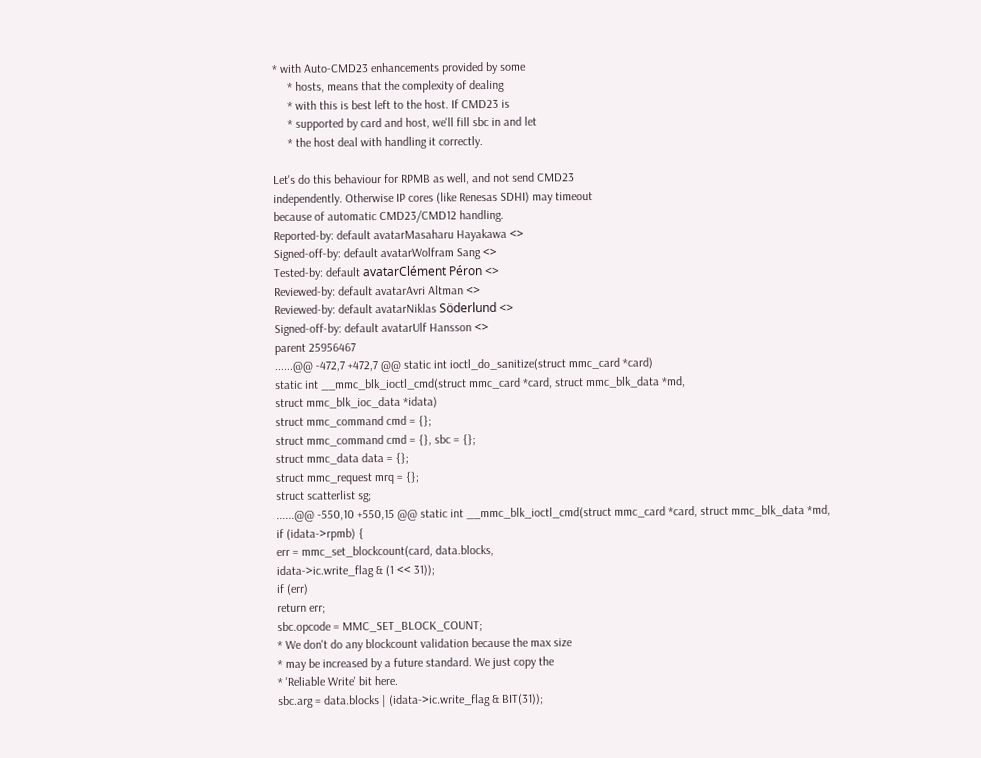* with Auto-CMD23 enhancements provided by some
     * hosts, means that the complexity of dealing
     * with this is best left to the host. If CMD23 is
     * supported by card and host, we'll fill sbc in and let
     * the host deal with handling it correctly.

Let's do this behaviour for RPMB as well, and not send CMD23
independently. Otherwise IP cores (like Renesas SDHI) may timeout
because of automatic CMD23/CMD12 handling.
Reported-by: default avatarMasaharu Hayakawa <>
Signed-off-by: default avatarWolfram Sang <>
Tested-by: default avatarClément Péron <>
Reviewed-by: default avatarAvri Altman <>
Reviewed-by: default avatarNiklas Söderlund <>
Signed-off-by: default avatarUlf Hansson <>
parent 25956467
......@@ -472,7 +472,7 @@ static int ioctl_do_sanitize(struct mmc_card *card)
static int __mmc_blk_ioctl_cmd(struct mmc_card *card, struct mmc_blk_data *md,
struct mmc_blk_ioc_data *idata)
struct mmc_command cmd = {};
struct mmc_command cmd = {}, sbc = {};
struct mmc_data data = {};
struct mmc_request mrq = {};
struct scatterlist sg;
......@@ -550,10 +550,15 @@ static int __mmc_blk_ioctl_cmd(struct mmc_card *card, struct mmc_blk_data *md,
if (idata->rpmb) {
err = mmc_set_blockcount(card, data.blocks,
idata->ic.write_flag & (1 << 31));
if (err)
return err;
sbc.opcode = MMC_SET_BLOCK_COUNT;
* We don't do any blockcount validation because the max size
* may be increased by a future standard. We just copy the
* 'Reliable Write' bit here.
sbc.arg = data.blocks | (idata->ic.write_flag & BIT(31));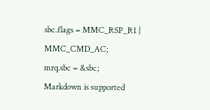sbc.flags = MMC_RSP_R1 | MMC_CMD_AC;
mrq.sbc = &sbc;
Markdown is supported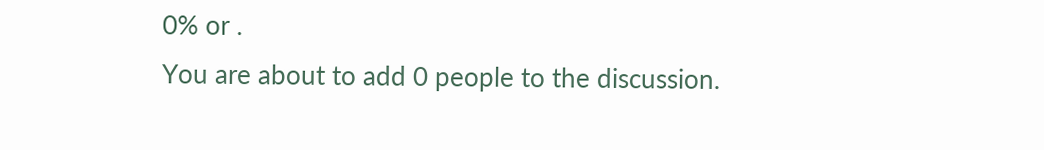0% or .
You are about to add 0 people to the discussion.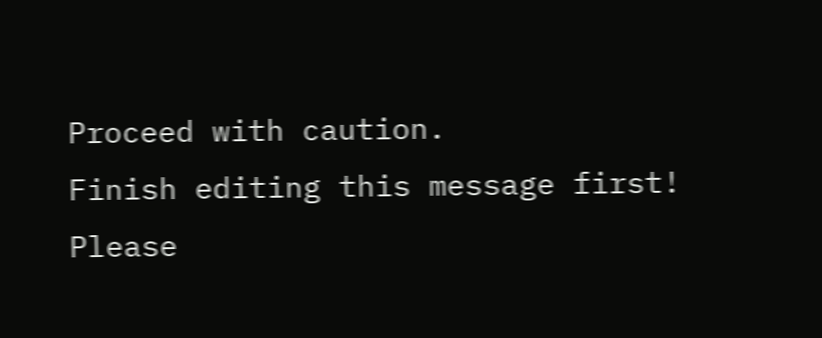Proceed with caution.
Finish editing this message first!
Please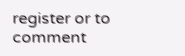register or to comment